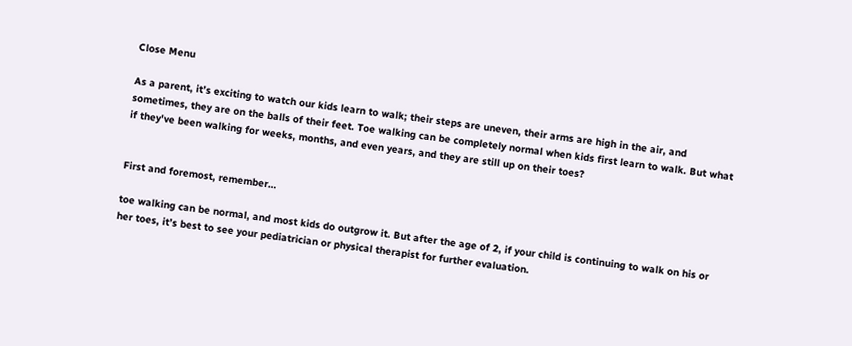Close Menu

As a parent, it’s exciting to watch our kids learn to walk; their steps are uneven, their arms are high in the air, and sometimes, they are on the balls of their feet. Toe walking can be completely normal when kids first learn to walk. But what if they've been walking for weeks, months, and even years, and they are still up on their toes?


First and foremost, remember…

toe walking can be normal, and most kids do outgrow it. But after the age of 2, if your child is continuing to walk on his or her toes, it’s best to see your pediatrician or physical therapist for further evaluation.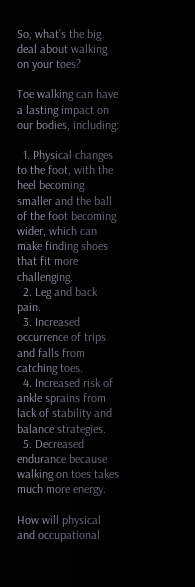So, what’s the big deal about walking on your toes?

Toe walking can have a lasting impact on our bodies, including:

  1. Physical changes to the foot, with the heel becoming smaller and the ball of the foot becoming wider, which can make finding shoes that fit more challenging.
  2. Leg and back pain.
  3. Increased occurrence of trips and falls from catching toes.
  4. Increased risk of ankle sprains from lack of stability and balance strategies.
  5. Decreased endurance because walking on toes takes much more energy.

How will physical and occupational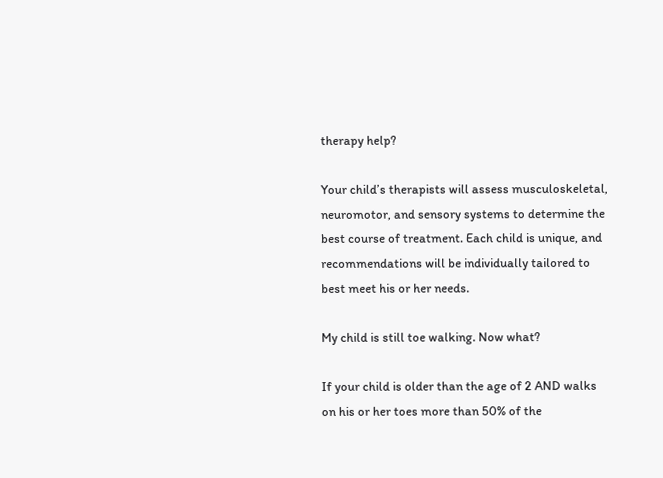therapy help?

Your child’s therapists will assess musculoskeletal, neuromotor, and sensory systems to determine the best course of treatment. Each child is unique, and recommendations will be individually tailored to best meet his or her needs.

My child is still toe walking. Now what?

If your child is older than the age of 2 AND walks on his or her toes more than 50% of the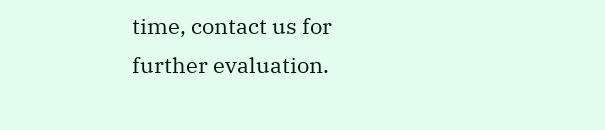time, contact us for further evaluation.